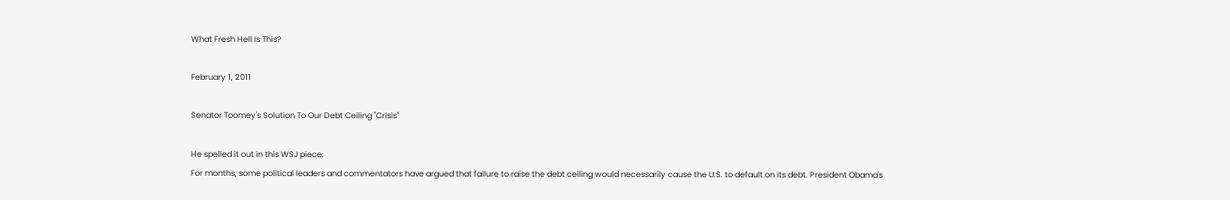What Fresh Hell Is This?

February 1, 2011

Senator Toomey's Solution To Our Debt Ceiling "Crisis"

He spelled it out in this WSJ piece:
For months, some political leaders and commentators have argued that failure to raise the debt ceiling would necessarily cause the U.S. to default on its debt. President Obama's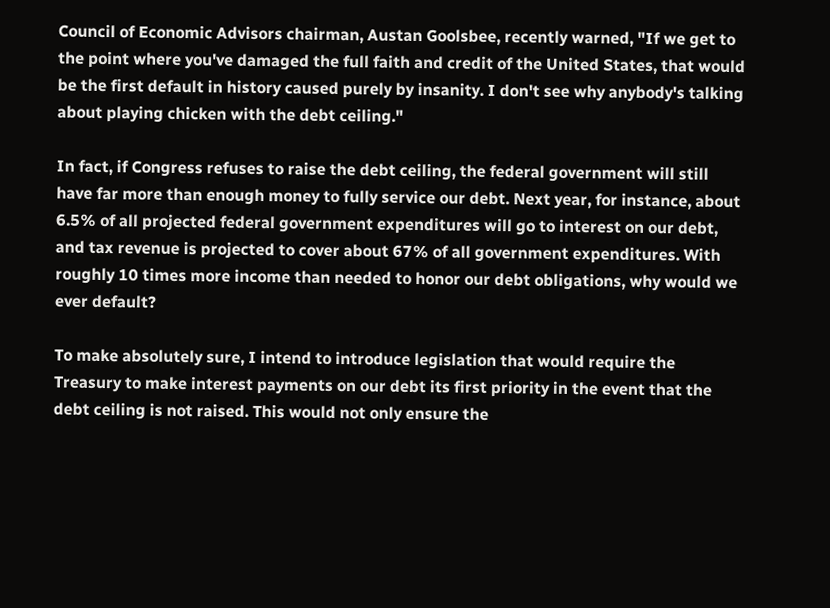Council of Economic Advisors chairman, Austan Goolsbee, recently warned, "If we get to the point where you've damaged the full faith and credit of the United States, that would be the first default in history caused purely by insanity. I don't see why anybody's talking about playing chicken with the debt ceiling."

In fact, if Congress refuses to raise the debt ceiling, the federal government will still have far more than enough money to fully service our debt. Next year, for instance, about 6.5% of all projected federal government expenditures will go to interest on our debt, and tax revenue is projected to cover about 67% of all government expenditures. With roughly 10 times more income than needed to honor our debt obligations, why would we ever default?

To make absolutely sure, I intend to introduce legislation that would require the Treasury to make interest payments on our debt its first priority in the event that the debt ceiling is not raised. This would not only ensure the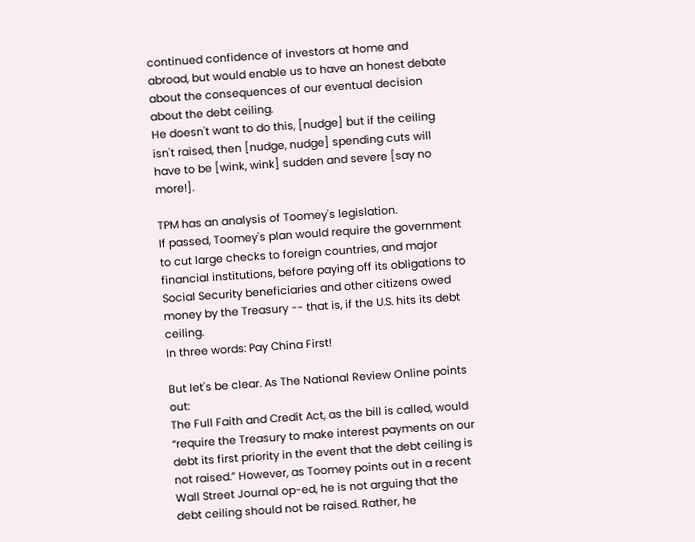continued confidence of investors at home and abroad, but would enable us to have an honest debate about the consequences of our eventual decision about the debt ceiling.
He doesn't want to do this, [nudge] but if the ceiling isn't raised, then [nudge, nudge] spending cuts will have to be [wink, wink] sudden and severe [say no more!].

TPM has an analysis of Toomey's legislation.
If passed, Toomey's plan would require the government to cut large checks to foreign countries, and major financial institutions, before paying off its obligations to Social Security beneficiaries and other citizens owed money by the Treasury -- that is, if the U.S. hits its debt ceiling.
In three words: Pay China First!

But let's be clear. As The National Review Online points out:
The Full Faith and Credit Act, as the bill is called, would “require the Treasury to make interest payments on our debt its first priority in the event that the debt ceiling is not raised.” However, as Toomey points out in a recent Wall Street Journal op-ed, he is not arguing that the debt ceiling should not be raised. Rather, he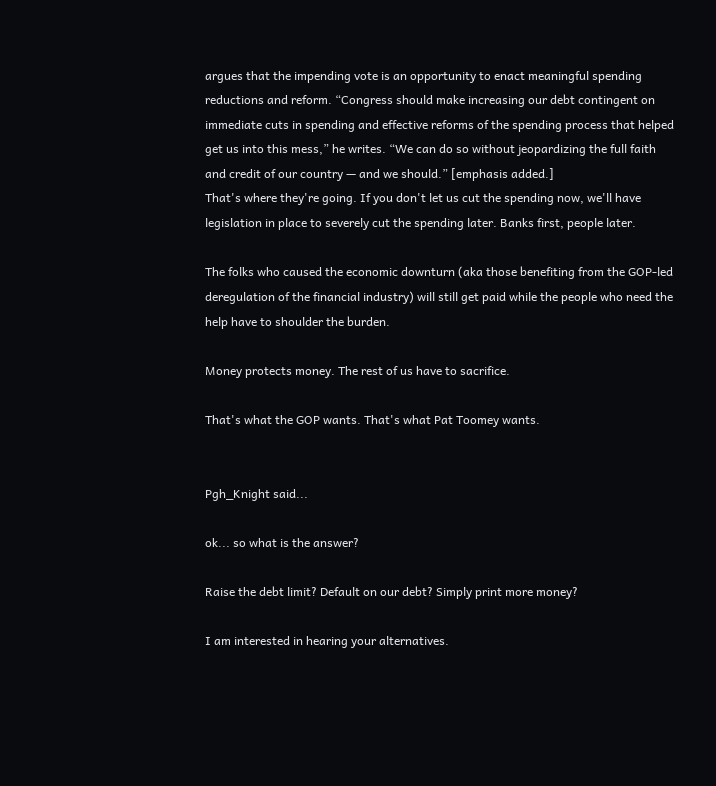argues that the impending vote is an opportunity to enact meaningful spending reductions and reform. “Congress should make increasing our debt contingent on immediate cuts in spending and effective reforms of the spending process that helped get us into this mess,” he writes. “We can do so without jeopardizing the full faith and credit of our country — and we should.” [emphasis added.]
That's where they're going. If you don't let us cut the spending now, we'll have legislation in place to severely cut the spending later. Banks first, people later.

The folks who caused the economic downturn (aka those benefiting from the GOP-led deregulation of the financial industry) will still get paid while the people who need the help have to shoulder the burden.

Money protects money. The rest of us have to sacrifice.

That's what the GOP wants. That's what Pat Toomey wants.


Pgh_Knight said...

ok... so what is the answer?

Raise the debt limit? Default on our debt? Simply print more money?

I am interested in hearing your alternatives.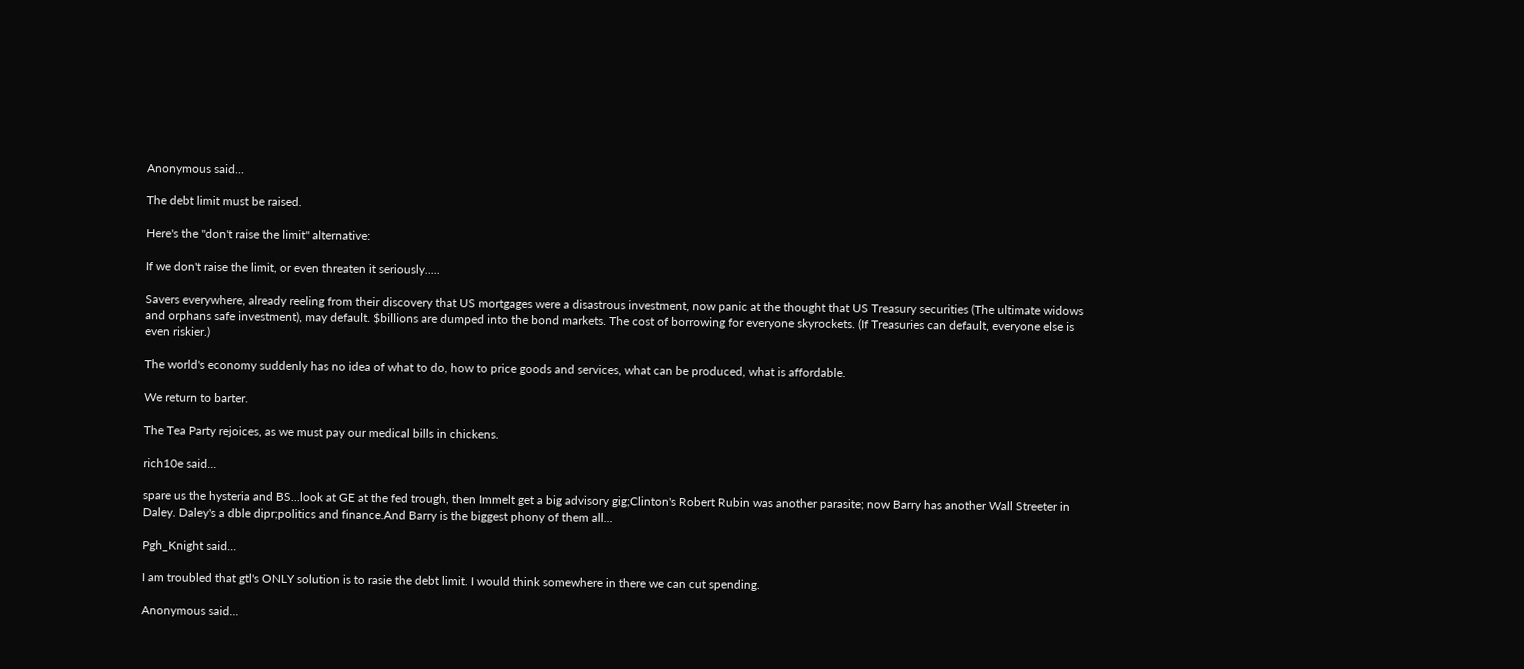Anonymous said...

The debt limit must be raised.

Here's the "don't raise the limit" alternative:

If we don't raise the limit, or even threaten it seriously.....

Savers everywhere, already reeling from their discovery that US mortgages were a disastrous investment, now panic at the thought that US Treasury securities (The ultimate widows and orphans safe investment), may default. $billions are dumped into the bond markets. The cost of borrowing for everyone skyrockets. (If Treasuries can default, everyone else is even riskier.)

The world's economy suddenly has no idea of what to do, how to price goods and services, what can be produced, what is affordable.

We return to barter.

The Tea Party rejoices, as we must pay our medical bills in chickens.

rich10e said...

spare us the hysteria and BS...look at GE at the fed trough, then Immelt get a big advisory gig;Clinton's Robert Rubin was another parasite; now Barry has another Wall Streeter in Daley. Daley's a dble dipr;politics and finance.And Barry is the biggest phony of them all...

Pgh_Knight said...

I am troubled that gtl's ONLY solution is to rasie the debt limit. I would think somewhere in there we can cut spending.

Anonymous said...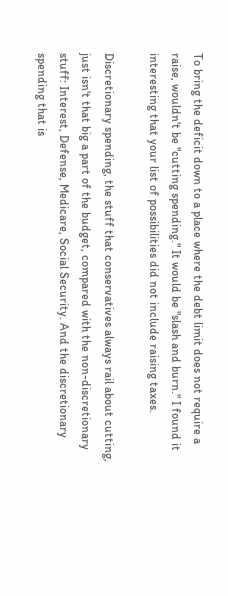To bring the deficit down to a place where the debt limit does not require a raise, wouldn't be "cutting spending." It would be "slash and burn." I found it interesting that your list of possibilities did not include raising taxes.

Discretionary spending, the stuff that conservatives always rail about cutting, just isn't that big a part of the budget, compared with the non-discretionary stuff: Interest, Defense, Medicare, Social Security. And the discretionary spending that is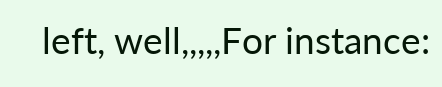left, well,,,,,For instance: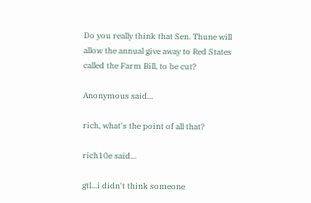Do you really think that Sen. Thune will allow the annual give away to Red States called the Farm Bill, to be cut?

Anonymous said...

rich, what's the point of all that?

rich10e said...

gtl...i didn't think someone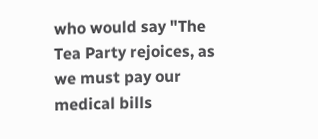who would say "The Tea Party rejoices, as we must pay our medical bills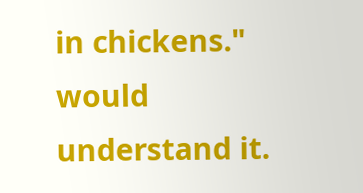in chickens." would understand it.